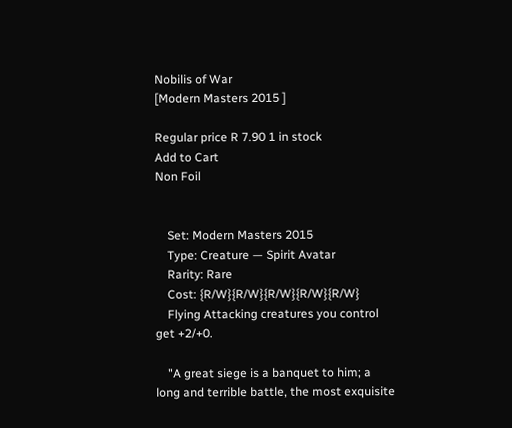Nobilis of War
[Modern Masters 2015 ]

Regular price R 7.90 1 in stock
Add to Cart
Non Foil


    Set: Modern Masters 2015
    Type: Creature — Spirit Avatar
    Rarity: Rare
    Cost: {R/W}{R/W}{R/W}{R/W}{R/W}
    Flying Attacking creatures you control get +2/+0.

    "A great siege is a banquet to him; a long and terrible battle, the most exquisite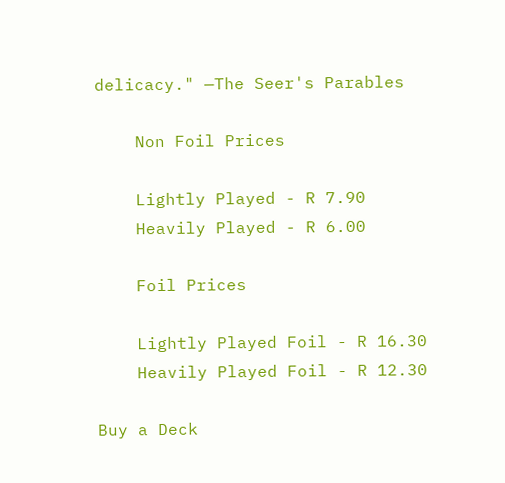delicacy." —The Seer's Parables

    Non Foil Prices

    Lightly Played - R 7.90
    Heavily Played - R 6.00

    Foil Prices

    Lightly Played Foil - R 16.30
    Heavily Played Foil - R 12.30

Buy a Deck